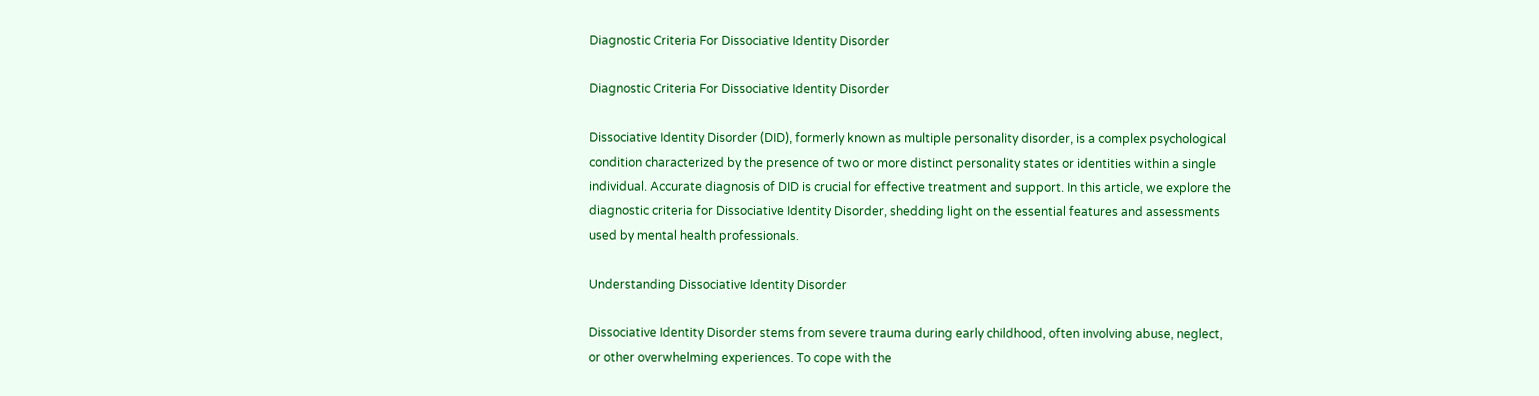Diagnostic Criteria For Dissociative Identity Disorder

Diagnostic Criteria For Dissociative Identity Disorder

Dissociative Identity Disorder (DID), formerly known as multiple personality disorder, is a complex psychological condition characterized by the presence of two or more distinct personality states or identities within a single individual. Accurate diagnosis of DID is crucial for effective treatment and support. In this article, we explore the diagnostic criteria for Dissociative Identity Disorder, shedding light on the essential features and assessments used by mental health professionals.

Understanding Dissociative Identity Disorder

Dissociative Identity Disorder stems from severe trauma during early childhood, often involving abuse, neglect, or other overwhelming experiences. To cope with the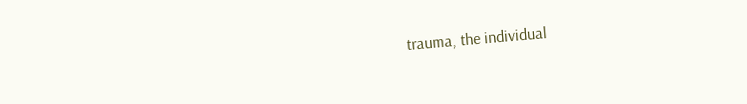trauma, the individual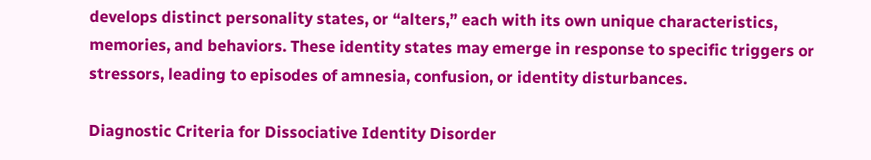develops distinct personality states, or “alters,” each with its own unique characteristics, memories, and behaviors. These identity states may emerge in response to specific triggers or stressors, leading to episodes of amnesia, confusion, or identity disturbances.

Diagnostic Criteria for Dissociative Identity Disorder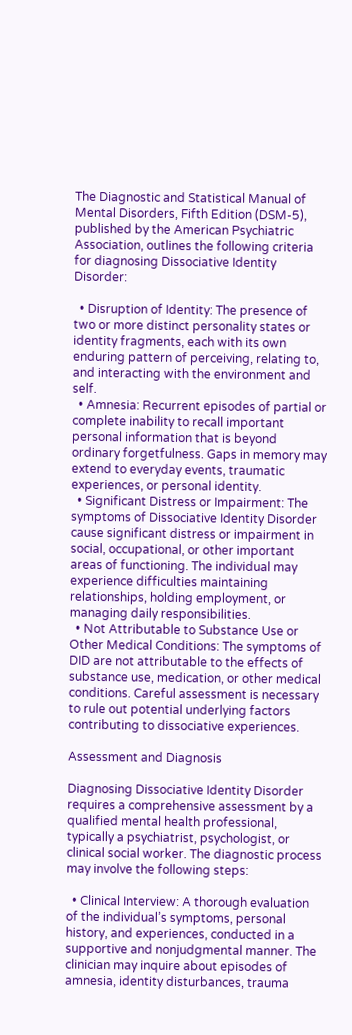The Diagnostic and Statistical Manual of Mental Disorders, Fifth Edition (DSM-5), published by the American Psychiatric Association, outlines the following criteria for diagnosing Dissociative Identity Disorder:

  • Disruption of Identity: The presence of two or more distinct personality states or identity fragments, each with its own enduring pattern of perceiving, relating to, and interacting with the environment and self.
  • Amnesia: Recurrent episodes of partial or complete inability to recall important personal information that is beyond ordinary forgetfulness. Gaps in memory may extend to everyday events, traumatic experiences, or personal identity.
  • Significant Distress or Impairment: The symptoms of Dissociative Identity Disorder cause significant distress or impairment in social, occupational, or other important areas of functioning. The individual may experience difficulties maintaining relationships, holding employment, or managing daily responsibilities.
  • Not Attributable to Substance Use or Other Medical Conditions: The symptoms of DID are not attributable to the effects of substance use, medication, or other medical conditions. Careful assessment is necessary to rule out potential underlying factors contributing to dissociative experiences.

Assessment and Diagnosis

Diagnosing Dissociative Identity Disorder requires a comprehensive assessment by a qualified mental health professional, typically a psychiatrist, psychologist, or clinical social worker. The diagnostic process may involve the following steps:

  • Clinical Interview: A thorough evaluation of the individual’s symptoms, personal history, and experiences, conducted in a supportive and nonjudgmental manner. The clinician may inquire about episodes of amnesia, identity disturbances, trauma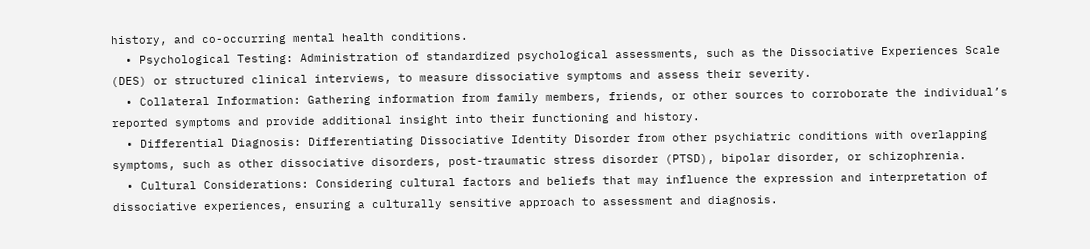history, and co-occurring mental health conditions.
  • Psychological Testing: Administration of standardized psychological assessments, such as the Dissociative Experiences Scale (DES) or structured clinical interviews, to measure dissociative symptoms and assess their severity.
  • Collateral Information: Gathering information from family members, friends, or other sources to corroborate the individual’s reported symptoms and provide additional insight into their functioning and history.
  • Differential Diagnosis: Differentiating Dissociative Identity Disorder from other psychiatric conditions with overlapping symptoms, such as other dissociative disorders, post-traumatic stress disorder (PTSD), bipolar disorder, or schizophrenia.
  • Cultural Considerations: Considering cultural factors and beliefs that may influence the expression and interpretation of dissociative experiences, ensuring a culturally sensitive approach to assessment and diagnosis.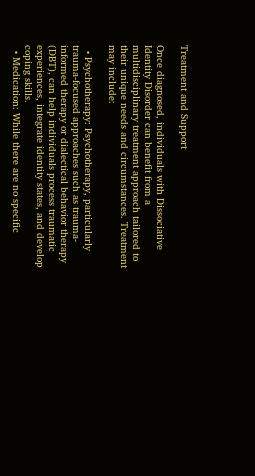Treatment and Support

Once diagnosed, individuals with Dissociative Identity Disorder can benefit from a multidisciplinary treatment approach tailored to their unique needs and circumstances. Treatment may include:

  • Psychotherapy: Psychotherapy, particularly trauma-focused approaches such as trauma-informed therapy or dialectical behavior therapy (DBT), can help individuals process traumatic experiences, integrate identity states, and develop coping skills.
  • Medication: While there are no specific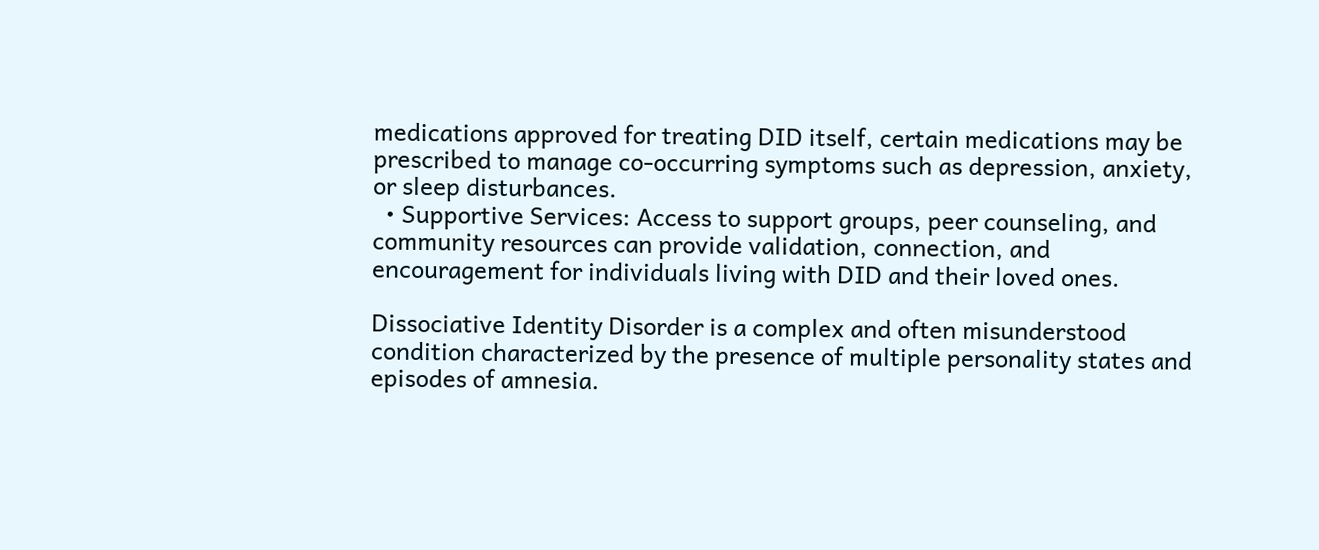medications approved for treating DID itself, certain medications may be prescribed to manage co-occurring symptoms such as depression, anxiety, or sleep disturbances.
  • Supportive Services: Access to support groups, peer counseling, and community resources can provide validation, connection, and encouragement for individuals living with DID and their loved ones.

Dissociative Identity Disorder is a complex and often misunderstood condition characterized by the presence of multiple personality states and episodes of amnesia.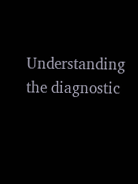Understanding the diagnostic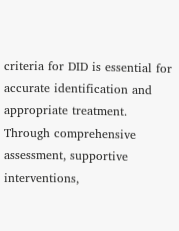criteria for DID is essential for accurate identification and appropriate treatment. Through comprehensive assessment, supportive interventions,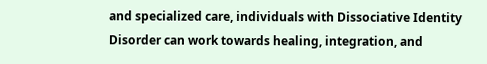and specialized care, individuals with Dissociative Identity Disorder can work towards healing, integration, and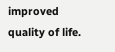improved quality of life.